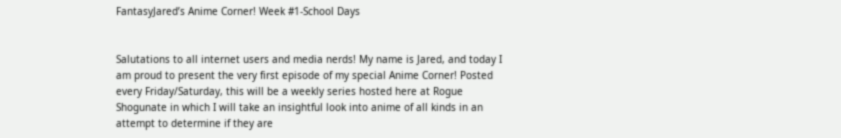FantasyJared’s Anime Corner! Week #1-School Days


Salutations to all internet users and media nerds! My name is Jared, and today I am proud to present the very first episode of my special Anime Corner! Posted every Friday/Saturday, this will be a weekly series hosted here at Rogue Shogunate in which I will take an insightful look into anime of all kinds in an attempt to determine if they are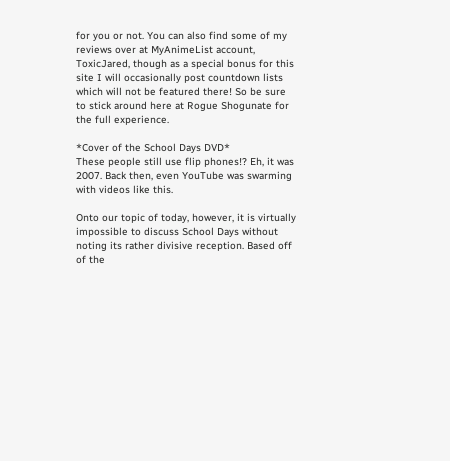for you or not. You can also find some of my reviews over at MyAnimeList account, ToxicJared, though as a special bonus for this site I will occasionally post countdown lists which will not be featured there! So be sure to stick around here at Rogue Shogunate for the full experience.

*Cover of the School Days DVD*
These people still use flip phones!? Eh, it was 2007. Back then, even YouTube was swarming with videos like this.

Onto our topic of today, however, it is virtually impossible to discuss School Days without noting its rather divisive reception. Based off of the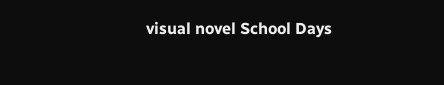visual novel School Days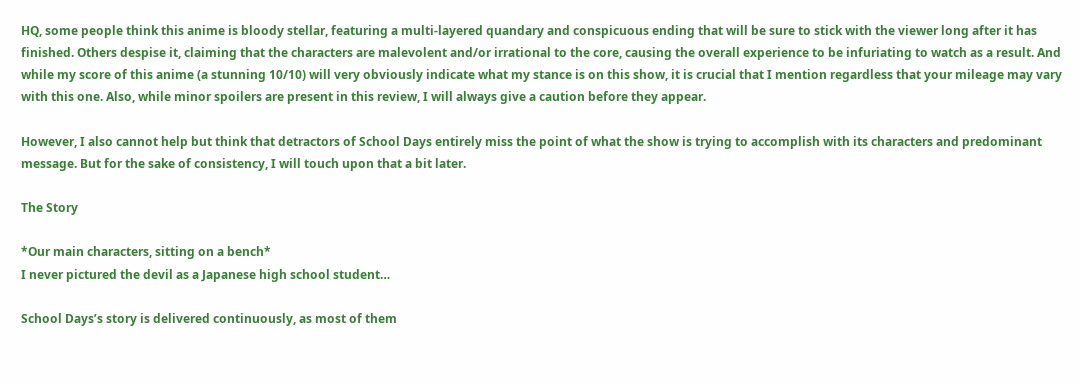HQ, some people think this anime is bloody stellar, featuring a multi-layered quandary and conspicuous ending that will be sure to stick with the viewer long after it has finished. Others despise it, claiming that the characters are malevolent and/or irrational to the core, causing the overall experience to be infuriating to watch as a result. And while my score of this anime (a stunning 10/10) will very obviously indicate what my stance is on this show, it is crucial that I mention regardless that your mileage may vary with this one. Also, while minor spoilers are present in this review, I will always give a caution before they appear.

However, I also cannot help but think that detractors of School Days entirely miss the point of what the show is trying to accomplish with its characters and predominant message. But for the sake of consistency, I will touch upon that a bit later.

The Story

*Our main characters, sitting on a bench*
I never pictured the devil as a Japanese high school student…

School Days’s story is delivered continuously, as most of them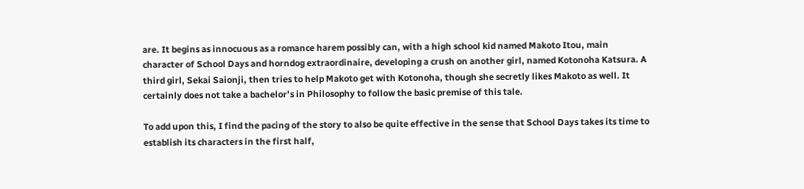are. It begins as innocuous as a romance harem possibly can, with a high school kid named Makoto Itou, main character of School Days and horndog extraordinaire, developing a crush on another girl, named Kotonoha Katsura. A third girl, Sekai Saionji, then tries to help Makoto get with Kotonoha, though she secretly likes Makoto as well. It certainly does not take a bachelor’s in Philosophy to follow the basic premise of this tale.

To add upon this, I find the pacing of the story to also be quite effective in the sense that School Days takes its time to establish its characters in the first half,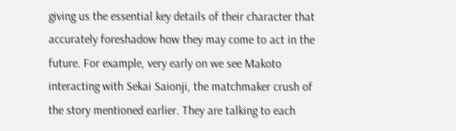giving us the essential key details of their character that accurately foreshadow how they may come to act in the future. For example, very early on we see Makoto interacting with Sekai Saionji, the matchmaker crush of the story mentioned earlier. They are talking to each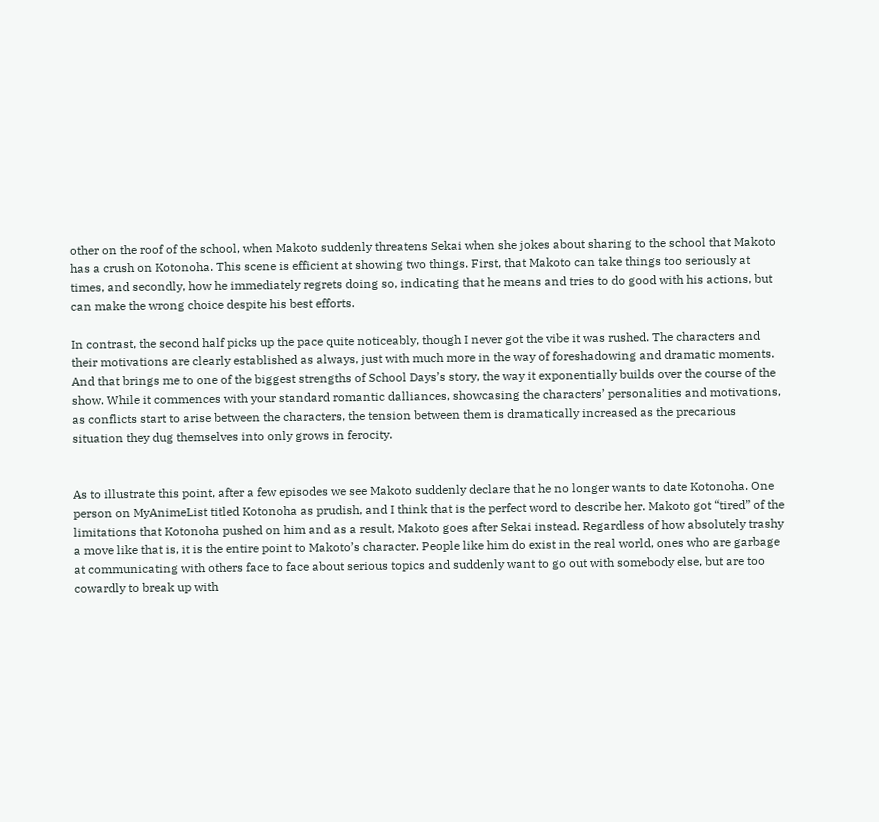other on the roof of the school, when Makoto suddenly threatens Sekai when she jokes about sharing to the school that Makoto has a crush on Kotonoha. This scene is efficient at showing two things. First, that Makoto can take things too seriously at times, and secondly, how he immediately regrets doing so, indicating that he means and tries to do good with his actions, but can make the wrong choice despite his best efforts.

In contrast, the second half picks up the pace quite noticeably, though I never got the vibe it was rushed. The characters and their motivations are clearly established as always, just with much more in the way of foreshadowing and dramatic moments. And that brings me to one of the biggest strengths of School Days’s story, the way it exponentially builds over the course of the show. While it commences with your standard romantic dalliances, showcasing the characters’ personalities and motivations, as conflicts start to arise between the characters, the tension between them is dramatically increased as the precarious situation they dug themselves into only grows in ferocity.


As to illustrate this point, after a few episodes we see Makoto suddenly declare that he no longer wants to date Kotonoha. One person on MyAnimeList titled Kotonoha as prudish, and I think that is the perfect word to describe her. Makoto got “tired” of the limitations that Kotonoha pushed on him and as a result, Makoto goes after Sekai instead. Regardless of how absolutely trashy a move like that is, it is the entire point to Makoto’s character. People like him do exist in the real world, ones who are garbage at communicating with others face to face about serious topics and suddenly want to go out with somebody else, but are too cowardly to break up with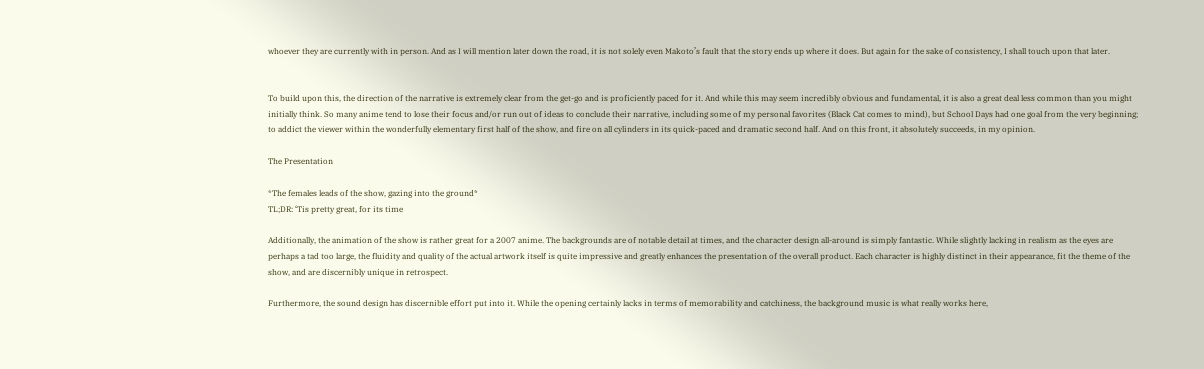whoever they are currently with in person. And as I will mention later down the road, it is not solely even Makoto’s fault that the story ends up where it does. But again for the sake of consistency, I shall touch upon that later.


To build upon this, the direction of the narrative is extremely clear from the get-go and is proficiently paced for it. And while this may seem incredibly obvious and fundamental, it is also a great deal less common than you might initially think. So many anime tend to lose their focus and/or run out of ideas to conclude their narrative, including some of my personal favorites (Black Cat comes to mind), but School Days had one goal from the very beginning; to addict the viewer within the wonderfully elementary first half of the show, and fire on all cylinders in its quick-paced and dramatic second half. And on this front, it absolutely succeeds, in my opinion.

The Presentation

*The females leads of the show, gazing into the ground*
TL;DR: ‘Tis pretty great, for its time

Additionally, the animation of the show is rather great for a 2007 anime. The backgrounds are of notable detail at times, and the character design all-around is simply fantastic. While slightly lacking in realism as the eyes are perhaps a tad too large, the fluidity and quality of the actual artwork itself is quite impressive and greatly enhances the presentation of the overall product. Each character is highly distinct in their appearance, fit the theme of the show, and are discernibly unique in retrospect.

Furthermore, the sound design has discernible effort put into it. While the opening certainly lacks in terms of memorability and catchiness, the background music is what really works here,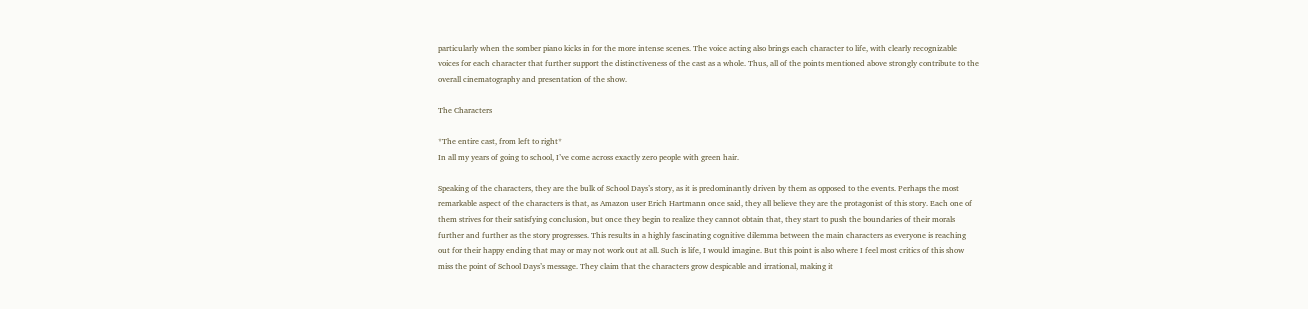particularly when the somber piano kicks in for the more intense scenes. The voice acting also brings each character to life, with clearly recognizable voices for each character that further support the distinctiveness of the cast as a whole. Thus, all of the points mentioned above strongly contribute to the overall cinematography and presentation of the show.

The Characters

*The entire cast, from left to right*
In all my years of going to school, I’ve come across exactly zero people with green hair.

Speaking of the characters, they are the bulk of School Days’s story, as it is predominantly driven by them as opposed to the events. Perhaps the most remarkable aspect of the characters is that, as Amazon user Erich Hartmann once said, they all believe they are the protagonist of this story. Each one of them strives for their satisfying conclusion, but once they begin to realize they cannot obtain that, they start to push the boundaries of their morals further and further as the story progresses. This results in a highly fascinating cognitive dilemma between the main characters as everyone is reaching out for their happy ending that may or may not work out at all. Such is life, I would imagine. But this point is also where I feel most critics of this show miss the point of School Days’s message. They claim that the characters grow despicable and irrational, making it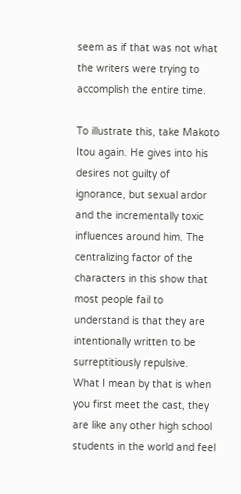seem as if that was not what the writers were trying to accomplish the entire time.

To illustrate this, take Makoto Itou again. He gives into his desires not guilty of ignorance, but sexual ardor and the incrementally toxic influences around him. The centralizing factor of the characters in this show that most people fail to understand is that they are intentionally written to be surreptitiously repulsive. What I mean by that is when you first meet the cast, they are like any other high school students in the world and feel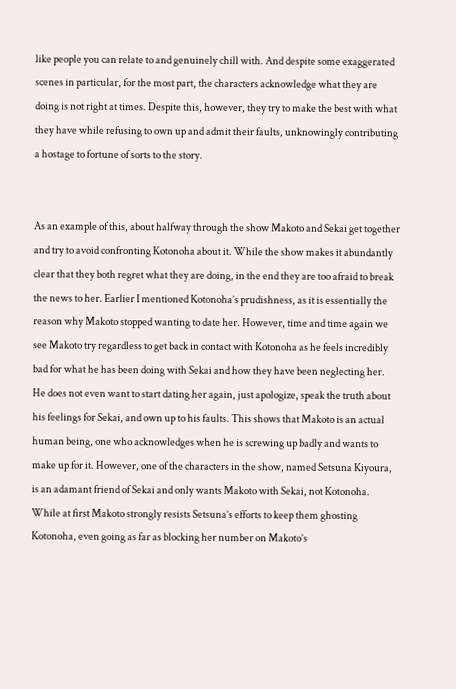like people you can relate to and genuinely chill with. And despite some exaggerated scenes in particular, for the most part, the characters acknowledge what they are doing is not right at times. Despite this, however, they try to make the best with what they have while refusing to own up and admit their faults, unknowingly contributing a hostage to fortune of sorts to the story.


As an example of this, about halfway through the show Makoto and Sekai get together and try to avoid confronting Kotonoha about it. While the show makes it abundantly clear that they both regret what they are doing, in the end they are too afraid to break the news to her. Earlier I mentioned Kotonoha’s prudishness, as it is essentially the reason why Makoto stopped wanting to date her. However, time and time again we see Makoto try regardless to get back in contact with Kotonoha as he feels incredibly bad for what he has been doing with Sekai and how they have been neglecting her. He does not even want to start dating her again, just apologize, speak the truth about his feelings for Sekai, and own up to his faults. This shows that Makoto is an actual human being, one who acknowledges when he is screwing up badly and wants to make up for it. However, one of the characters in the show, named Setsuna Kiyoura, is an adamant friend of Sekai and only wants Makoto with Sekai, not Kotonoha. While at first Makoto strongly resists Setsuna’s efforts to keep them ghosting Kotonoha, even going as far as blocking her number on Makoto’s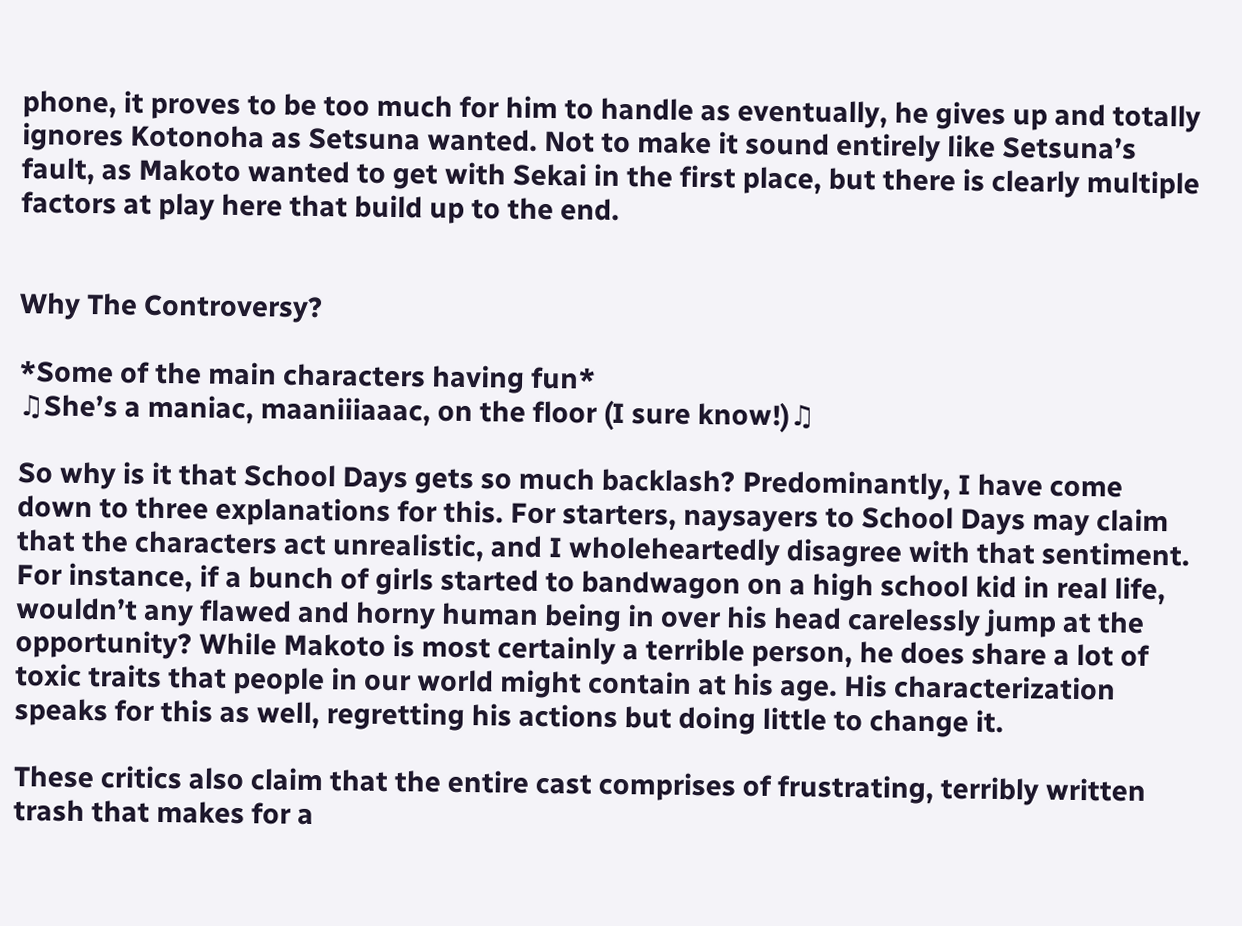phone, it proves to be too much for him to handle as eventually, he gives up and totally ignores Kotonoha as Setsuna wanted. Not to make it sound entirely like Setsuna’s fault, as Makoto wanted to get with Sekai in the first place, but there is clearly multiple factors at play here that build up to the end.


Why The Controversy?

*Some of the main characters having fun*
♫She’s a maniac, maaniiiaaac, on the floor (I sure know!)♫

So why is it that School Days gets so much backlash? Predominantly, I have come down to three explanations for this. For starters, naysayers to School Days may claim that the characters act unrealistic, and I wholeheartedly disagree with that sentiment. For instance, if a bunch of girls started to bandwagon on a high school kid in real life, wouldn’t any flawed and horny human being in over his head carelessly jump at the opportunity? While Makoto is most certainly a terrible person, he does share a lot of toxic traits that people in our world might contain at his age. His characterization speaks for this as well, regretting his actions but doing little to change it.

These critics also claim that the entire cast comprises of frustrating, terribly written trash that makes for a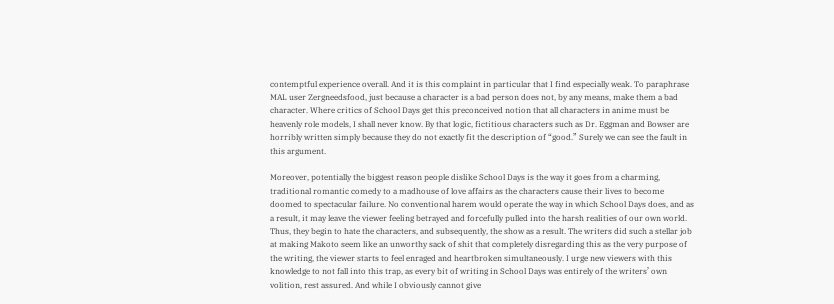contemptful experience overall. And it is this complaint in particular that I find especially weak. To paraphrase MAL user Zergneedsfood, just because a character is a bad person does not, by any means, make them a bad character. Where critics of School Days get this preconceived notion that all characters in anime must be heavenly role models, I shall never know. By that logic, fictitious characters such as Dr. Eggman and Bowser are horribly written simply because they do not exactly fit the description of “good.” Surely we can see the fault in this argument.

Moreover, potentially the biggest reason people dislike School Days is the way it goes from a charming, traditional romantic comedy to a madhouse of love affairs as the characters cause their lives to become doomed to spectacular failure. No conventional harem would operate the way in which School Days does, and as a result, it may leave the viewer feeling betrayed and forcefully pulled into the harsh realities of our own world. Thus, they begin to hate the characters, and subsequently, the show as a result. The writers did such a stellar job at making Makoto seem like an unworthy sack of shit that completely disregarding this as the very purpose of the writing, the viewer starts to feel enraged and heartbroken simultaneously. I urge new viewers with this knowledge to not fall into this trap, as every bit of writing in School Days was entirely of the writers’ own volition, rest assured. And while I obviously cannot give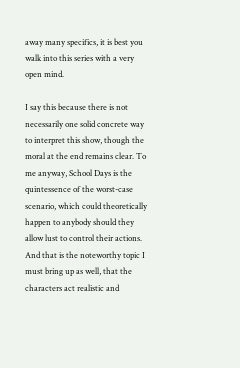away many specifics, it is best you walk into this series with a very open mind.

I say this because there is not necessarily one solid concrete way to interpret this show, though the moral at the end remains clear. To me anyway, School Days is the quintessence of the worst-case scenario, which could theoretically happen to anybody should they allow lust to control their actions. And that is the noteworthy topic I must bring up as well, that the characters act realistic and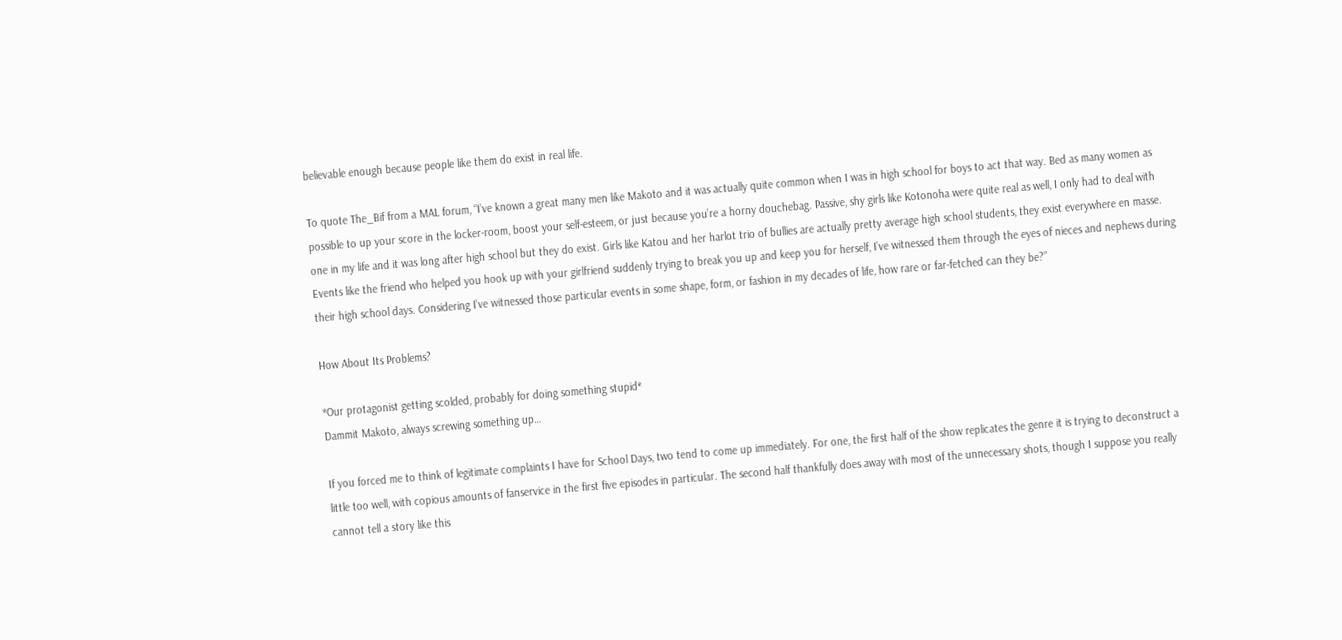believable enough because people like them do exist in real life.

To quote The_Bif from a MAL forum, “I’ve known a great many men like Makoto and it was actually quite common when I was in high school for boys to act that way. Bed as many women as possible to up your score in the locker-room, boost your self-esteem, or just because you’re a horny douchebag. Passive, shy girls like Kotonoha were quite real as well, I only had to deal with one in my life and it was long after high school but they do exist. Girls like Katou and her harlot trio of bullies are actually pretty average high school students, they exist everywhere en masse. Events like the friend who helped you hook up with your girlfriend suddenly trying to break you up and keep you for herself, I’ve witnessed them through the eyes of nieces and nephews during their high school days. Considering I’ve witnessed those particular events in some shape, form, or fashion in my decades of life, how rare or far-fetched can they be?”

How About Its Problems?

*Our protagonist getting scolded, probably for doing something stupid*
Dammit Makoto, always screwing something up…

If you forced me to think of legitimate complaints I have for School Days, two tend to come up immediately. For one, the first half of the show replicates the genre it is trying to deconstruct a little too well, with copious amounts of fanservice in the first five episodes in particular. The second half thankfully does away with most of the unnecessary shots, though I suppose you really cannot tell a story like this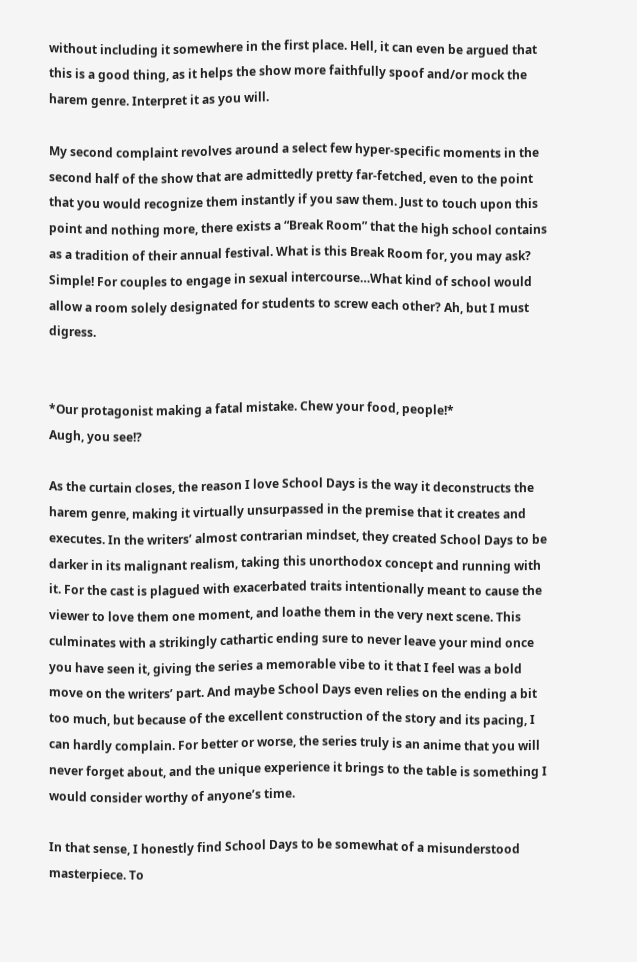without including it somewhere in the first place. Hell, it can even be argued that this is a good thing, as it helps the show more faithfully spoof and/or mock the harem genre. Interpret it as you will.

My second complaint revolves around a select few hyper-specific moments in the second half of the show that are admittedly pretty far-fetched, even to the point that you would recognize them instantly if you saw them. Just to touch upon this point and nothing more, there exists a “Break Room” that the high school contains as a tradition of their annual festival. What is this Break Room for, you may ask? Simple! For couples to engage in sexual intercourse…What kind of school would allow a room solely designated for students to screw each other? Ah, but I must digress.


*Our protagonist making a fatal mistake. Chew your food, people!*
Augh, you see!?

As the curtain closes, the reason I love School Days is the way it deconstructs the harem genre, making it virtually unsurpassed in the premise that it creates and executes. In the writers’ almost contrarian mindset, they created School Days to be darker in its malignant realism, taking this unorthodox concept and running with it. For the cast is plagued with exacerbated traits intentionally meant to cause the viewer to love them one moment, and loathe them in the very next scene. This culminates with a strikingly cathartic ending sure to never leave your mind once you have seen it, giving the series a memorable vibe to it that I feel was a bold move on the writers’ part. And maybe School Days even relies on the ending a bit too much, but because of the excellent construction of the story and its pacing, I can hardly complain. For better or worse, the series truly is an anime that you will never forget about, and the unique experience it brings to the table is something I would consider worthy of anyone’s time.

In that sense, I honestly find School Days to be somewhat of a misunderstood masterpiece. To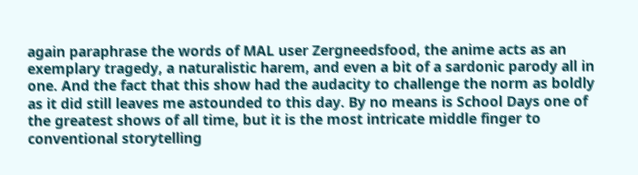again paraphrase the words of MAL user Zergneedsfood, the anime acts as an exemplary tragedy, a naturalistic harem, and even a bit of a sardonic parody all in one. And the fact that this show had the audacity to challenge the norm as boldly as it did still leaves me astounded to this day. By no means is School Days one of the greatest shows of all time, but it is the most intricate middle finger to conventional storytelling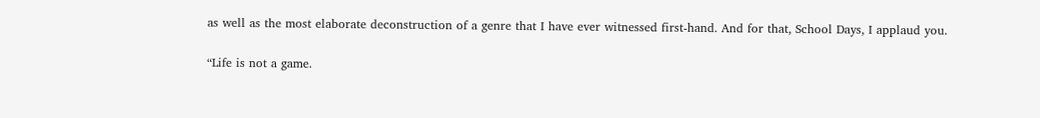as well as the most elaborate deconstruction of a genre that I have ever witnessed first-hand. And for that, School Days, I applaud you.

“Life is not a game.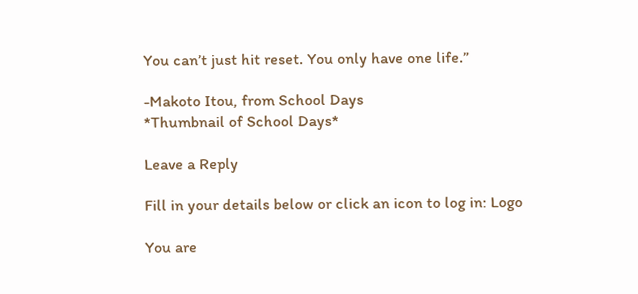You can’t just hit reset. You only have one life.”

-Makoto Itou, from School Days
*Thumbnail of School Days*

Leave a Reply

Fill in your details below or click an icon to log in: Logo

You are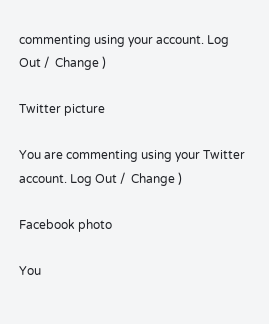commenting using your account. Log Out /  Change )

Twitter picture

You are commenting using your Twitter account. Log Out /  Change )

Facebook photo

You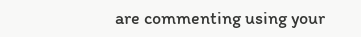are commenting using your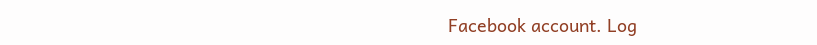Facebook account. Log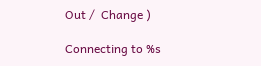Out /  Change )

Connecting to %s